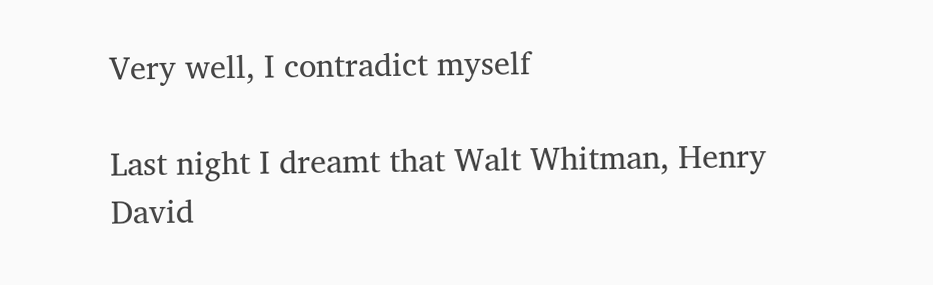Very well, I contradict myself

Last night I dreamt that Walt Whitman, Henry David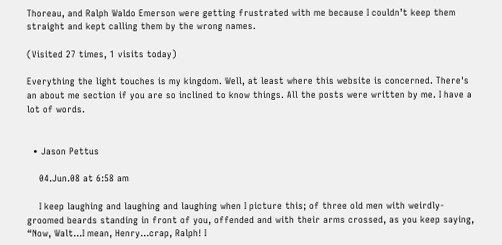Thoreau, and Ralph Waldo Emerson were getting frustrated with me because I couldn’t keep them straight and kept calling them by the wrong names.

(Visited 27 times, 1 visits today)

Everything the light touches is my kingdom. Well, at least where this website is concerned. There's an about me section if you are so inclined to know things. All the posts were written by me. I have a lot of words.


  • Jason Pettus

    04.Jun.08 at 6:58 am

    I keep laughing and laughing and laughing when I picture this; of three old men with weirdly-groomed beards standing in front of you, offended and with their arms crossed, as you keep saying, “Now, Walt…I mean, Henry…crap, Ralph! I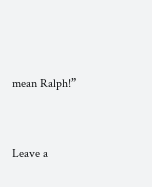mean Ralph!”


Leave a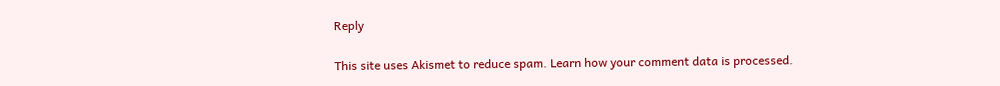Reply

This site uses Akismet to reduce spam. Learn how your comment data is processed.